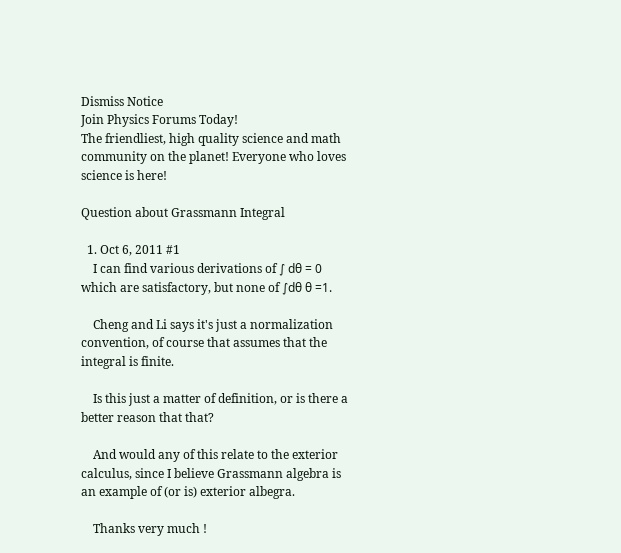Dismiss Notice
Join Physics Forums Today!
The friendliest, high quality science and math community on the planet! Everyone who loves science is here!

Question about Grassmann Integral

  1. Oct 6, 2011 #1
    I can find various derivations of ∫ dθ = 0 which are satisfactory, but none of ∫dθ θ =1.

    Cheng and Li says it's just a normalization convention, of course that assumes that the integral is finite.

    Is this just a matter of definition, or is there a better reason that that?

    And would any of this relate to the exterior calculus, since I believe Grassmann algebra is an example of (or is) exterior albegra.

    Thanks very much !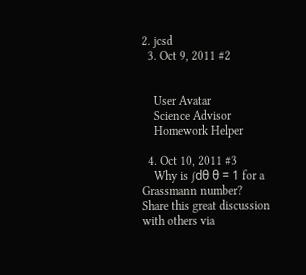2. jcsd
  3. Oct 9, 2011 #2


    User Avatar
    Science Advisor
    Homework Helper

  4. Oct 10, 2011 #3
    Why is ∫dθ θ = 1 for a Grassmann number?
Share this great discussion with others via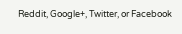Reddit, Google+, Twitter, or Facebook